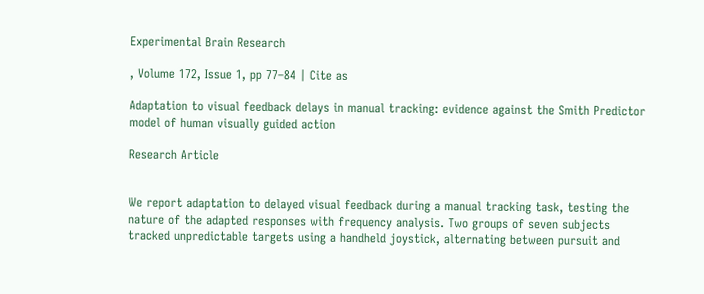Experimental Brain Research

, Volume 172, Issue 1, pp 77–84 | Cite as

Adaptation to visual feedback delays in manual tracking: evidence against the Smith Predictor model of human visually guided action

Research Article


We report adaptation to delayed visual feedback during a manual tracking task, testing the nature of the adapted responses with frequency analysis. Two groups of seven subjects tracked unpredictable targets using a handheld joystick, alternating between pursuit and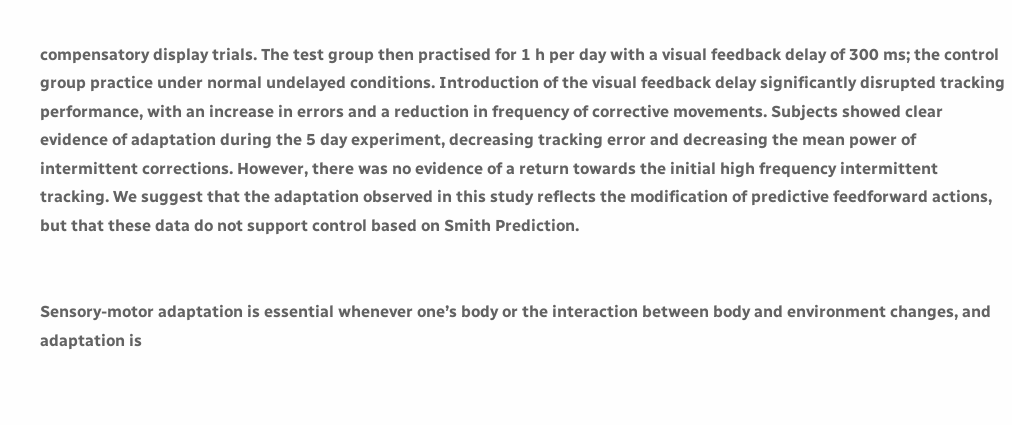compensatory display trials. The test group then practised for 1 h per day with a visual feedback delay of 300 ms; the control group practice under normal undelayed conditions. Introduction of the visual feedback delay significantly disrupted tracking performance, with an increase in errors and a reduction in frequency of corrective movements. Subjects showed clear evidence of adaptation during the 5 day experiment, decreasing tracking error and decreasing the mean power of intermittent corrections. However, there was no evidence of a return towards the initial high frequency intermittent tracking. We suggest that the adaptation observed in this study reflects the modification of predictive feedforward actions, but that these data do not support control based on Smith Prediction.


Sensory-motor adaptation is essential whenever one’s body or the interaction between body and environment changes, and adaptation is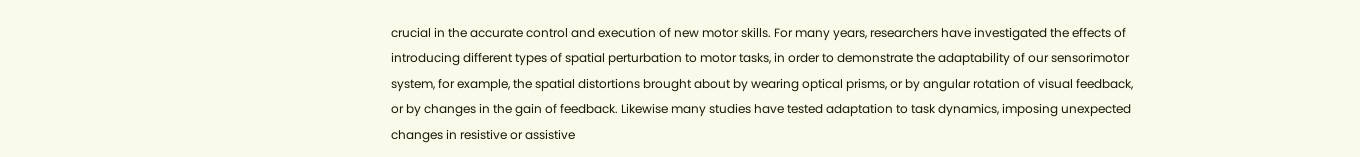crucial in the accurate control and execution of new motor skills. For many years, researchers have investigated the effects of introducing different types of spatial perturbation to motor tasks, in order to demonstrate the adaptability of our sensorimotor system, for example, the spatial distortions brought about by wearing optical prisms, or by angular rotation of visual feedback, or by changes in the gain of feedback. Likewise many studies have tested adaptation to task dynamics, imposing unexpected changes in resistive or assistive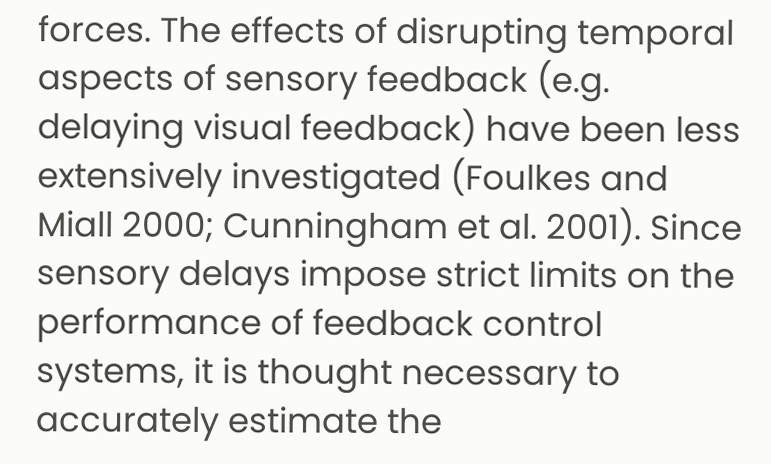forces. The effects of disrupting temporal aspects of sensory feedback (e.g. delaying visual feedback) have been less extensively investigated (Foulkes and Miall 2000; Cunningham et al. 2001). Since sensory delays impose strict limits on the performance of feedback control systems, it is thought necessary to accurately estimate the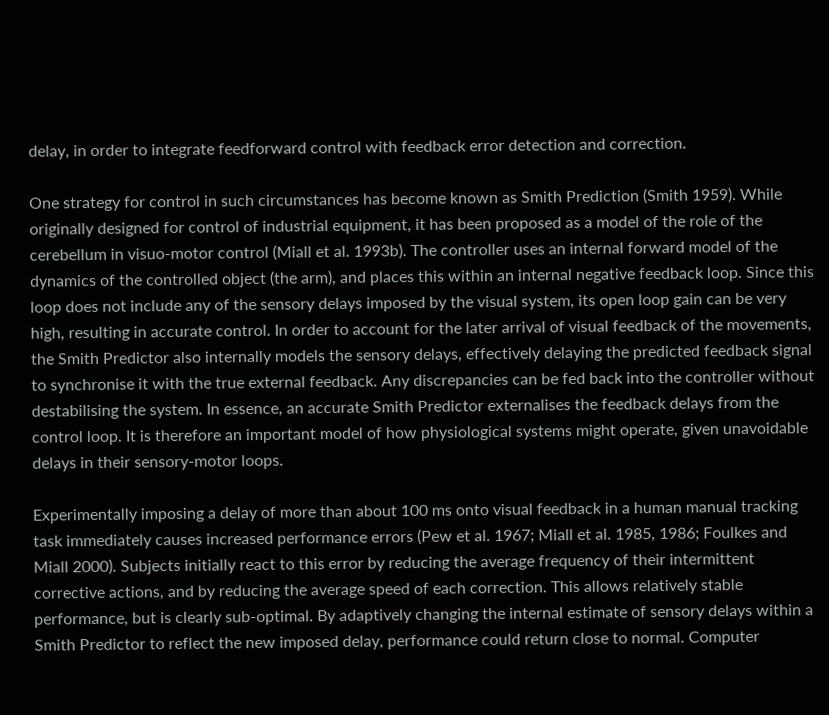delay, in order to integrate feedforward control with feedback error detection and correction.

One strategy for control in such circumstances has become known as Smith Prediction (Smith 1959). While originally designed for control of industrial equipment, it has been proposed as a model of the role of the cerebellum in visuo-motor control (Miall et al. 1993b). The controller uses an internal forward model of the dynamics of the controlled object (the arm), and places this within an internal negative feedback loop. Since this loop does not include any of the sensory delays imposed by the visual system, its open loop gain can be very high, resulting in accurate control. In order to account for the later arrival of visual feedback of the movements, the Smith Predictor also internally models the sensory delays, effectively delaying the predicted feedback signal to synchronise it with the true external feedback. Any discrepancies can be fed back into the controller without destabilising the system. In essence, an accurate Smith Predictor externalises the feedback delays from the control loop. It is therefore an important model of how physiological systems might operate, given unavoidable delays in their sensory-motor loops.

Experimentally imposing a delay of more than about 100 ms onto visual feedback in a human manual tracking task immediately causes increased performance errors (Pew et al. 1967; Miall et al. 1985, 1986; Foulkes and Miall 2000). Subjects initially react to this error by reducing the average frequency of their intermittent corrective actions, and by reducing the average speed of each correction. This allows relatively stable performance, but is clearly sub-optimal. By adaptively changing the internal estimate of sensory delays within a Smith Predictor to reflect the new imposed delay, performance could return close to normal. Computer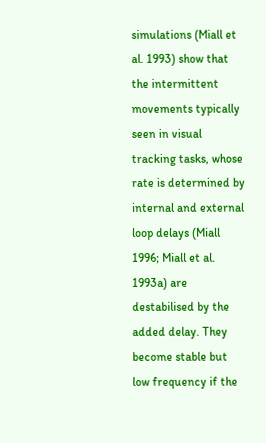simulations (Miall et al. 1993) show that the intermittent movements typically seen in visual tracking tasks, whose rate is determined by internal and external loop delays (Miall 1996; Miall et al. 1993a) are destabilised by the added delay. They become stable but low frequency if the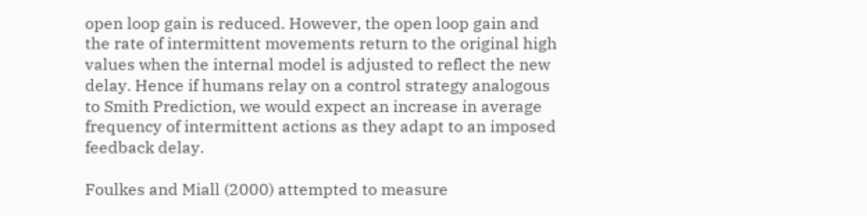open loop gain is reduced. However, the open loop gain and the rate of intermittent movements return to the original high values when the internal model is adjusted to reflect the new delay. Hence if humans relay on a control strategy analogous to Smith Prediction, we would expect an increase in average frequency of intermittent actions as they adapt to an imposed feedback delay.

Foulkes and Miall (2000) attempted to measure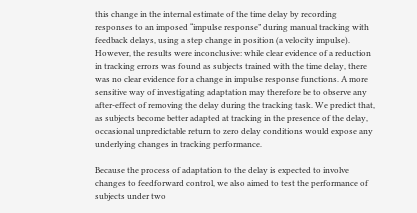this change in the internal estimate of the time delay by recording responses to an imposed “impulse response” during manual tracking with feedback delays, using a step change in position (a velocity impulse). However, the results were inconclusive: while clear evidence of a reduction in tracking errors was found as subjects trained with the time delay, there was no clear evidence for a change in impulse response functions. A more sensitive way of investigating adaptation may therefore be to observe any after-effect of removing the delay during the tracking task. We predict that, as subjects become better adapted at tracking in the presence of the delay, occasional unpredictable return to zero delay conditions would expose any underlying changes in tracking performance.

Because the process of adaptation to the delay is expected to involve changes to feedforward control, we also aimed to test the performance of subjects under two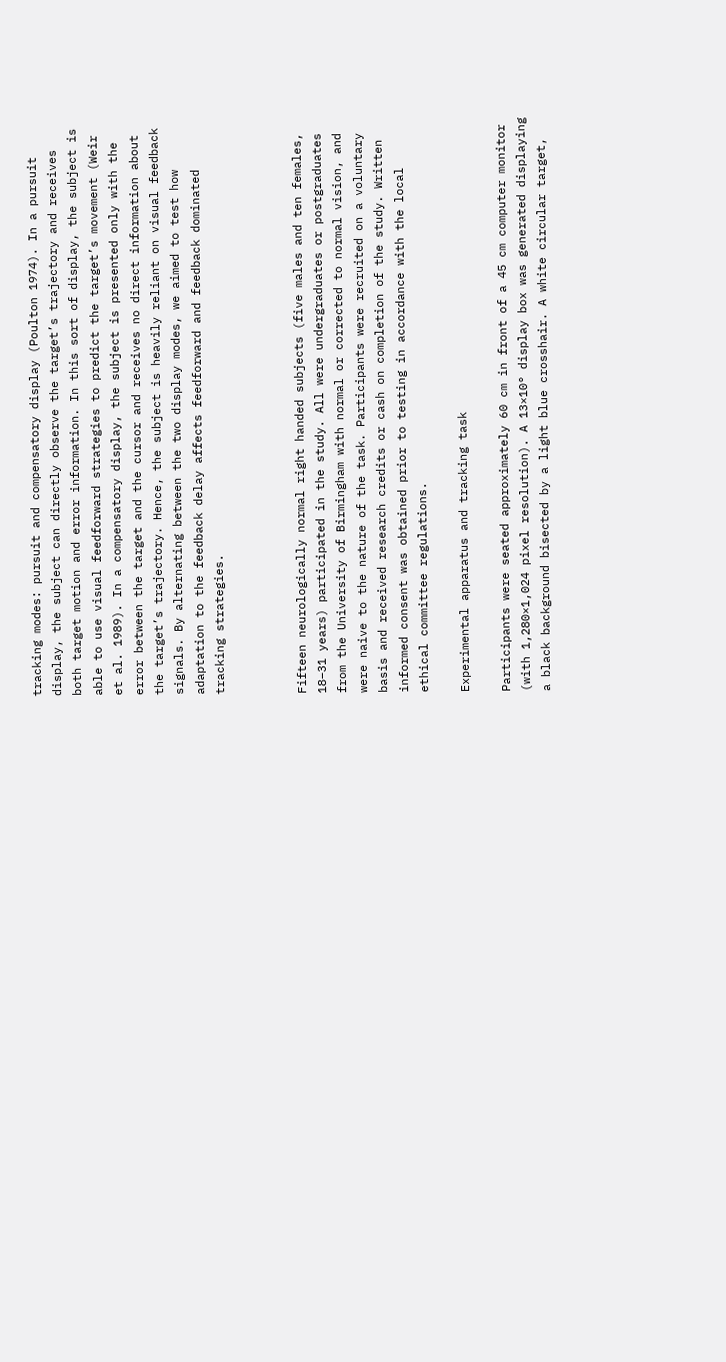tracking modes: pursuit and compensatory display (Poulton 1974). In a pursuit display, the subject can directly observe the target’s trajectory and receives both target motion and error information. In this sort of display, the subject is able to use visual feedforward strategies to predict the target’s movement (Weir et al. 1989). In a compensatory display, the subject is presented only with the error between the target and the cursor and receives no direct information about the target’s trajectory. Hence, the subject is heavily reliant on visual feedback signals. By alternating between the two display modes, we aimed to test how adaptation to the feedback delay affects feedforward and feedback dominated tracking strategies.



Fifteen neurologically normal right handed subjects (five males and ten females, 18–31 years) participated in the study. All were undergraduates or postgraduates from the University of Birmingham with normal or corrected to normal vision, and were naive to the nature of the task. Participants were recruited on a voluntary basis and received research credits or cash on completion of the study. Written informed consent was obtained prior to testing in accordance with the local ethical committee regulations.

Experimental apparatus and tracking task

Participants were seated approximately 60 cm in front of a 45 cm computer monitor (with 1,280×1,024 pixel resolution). A 13×10° display box was generated displaying a black background bisected by a light blue crosshair. A white circular target,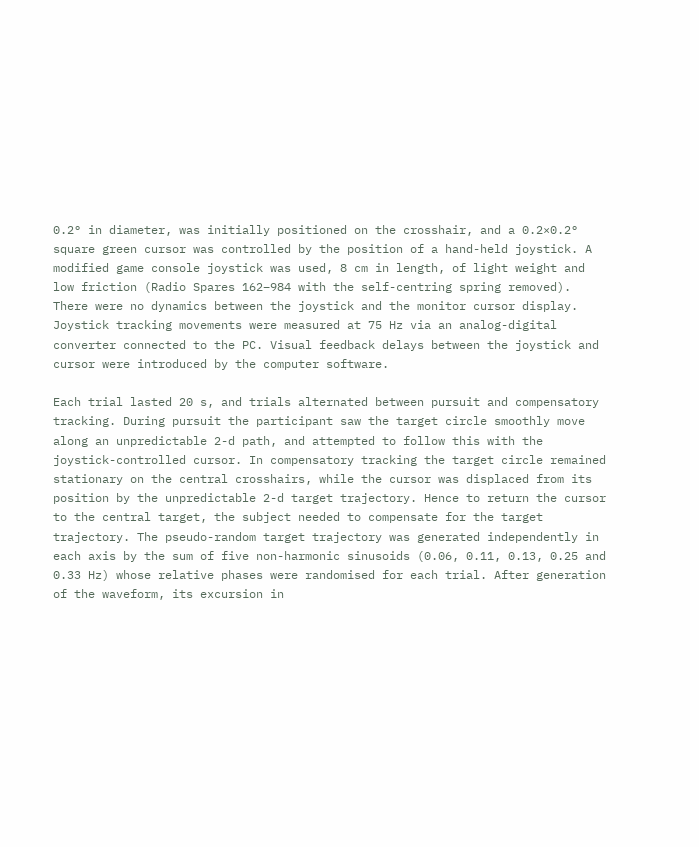0.2° in diameter, was initially positioned on the crosshair, and a 0.2×0.2° square green cursor was controlled by the position of a hand-held joystick. A modified game console joystick was used, 8 cm in length, of light weight and low friction (Radio Spares 162–984 with the self-centring spring removed). There were no dynamics between the joystick and the monitor cursor display. Joystick tracking movements were measured at 75 Hz via an analog-digital converter connected to the PC. Visual feedback delays between the joystick and cursor were introduced by the computer software.

Each trial lasted 20 s, and trials alternated between pursuit and compensatory tracking. During pursuit the participant saw the target circle smoothly move along an unpredictable 2-d path, and attempted to follow this with the joystick-controlled cursor. In compensatory tracking the target circle remained stationary on the central crosshairs, while the cursor was displaced from its position by the unpredictable 2-d target trajectory. Hence to return the cursor to the central target, the subject needed to compensate for the target trajectory. The pseudo-random target trajectory was generated independently in each axis by the sum of five non-harmonic sinusoids (0.06, 0.11, 0.13, 0.25 and 0.33 Hz) whose relative phases were randomised for each trial. After generation of the waveform, its excursion in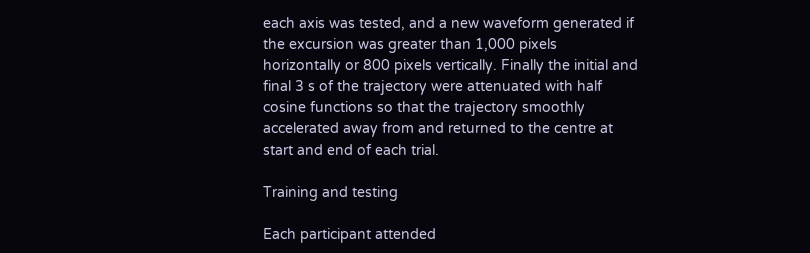each axis was tested, and a new waveform generated if the excursion was greater than 1,000 pixels horizontally or 800 pixels vertically. Finally the initial and final 3 s of the trajectory were attenuated with half cosine functions so that the trajectory smoothly accelerated away from and returned to the centre at start and end of each trial.

Training and testing

Each participant attended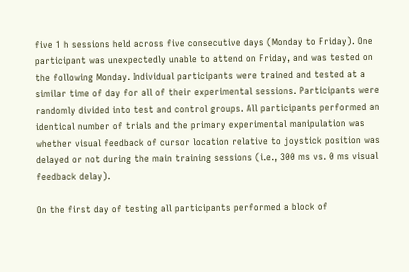five 1 h sessions held across five consecutive days (Monday to Friday). One participant was unexpectedly unable to attend on Friday, and was tested on the following Monday. Individual participants were trained and tested at a similar time of day for all of their experimental sessions. Participants were randomly divided into test and control groups. All participants performed an identical number of trials and the primary experimental manipulation was whether visual feedback of cursor location relative to joystick position was delayed or not during the main training sessions (i.e., 300 ms vs. 0 ms visual feedback delay).

On the first day of testing all participants performed a block of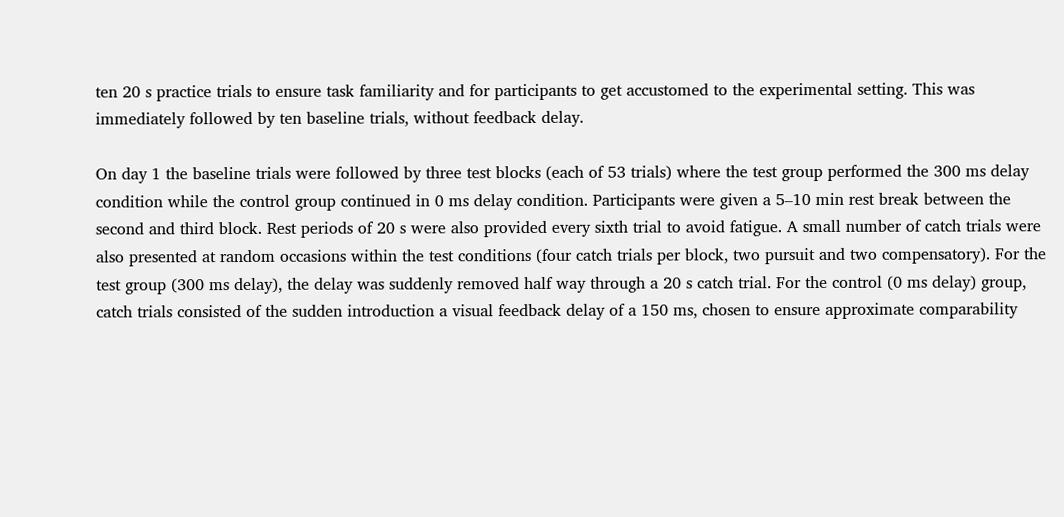ten 20 s practice trials to ensure task familiarity and for participants to get accustomed to the experimental setting. This was immediately followed by ten baseline trials, without feedback delay.

On day 1 the baseline trials were followed by three test blocks (each of 53 trials) where the test group performed the 300 ms delay condition while the control group continued in 0 ms delay condition. Participants were given a 5–10 min rest break between the second and third block. Rest periods of 20 s were also provided every sixth trial to avoid fatigue. A small number of catch trials were also presented at random occasions within the test conditions (four catch trials per block, two pursuit and two compensatory). For the test group (300 ms delay), the delay was suddenly removed half way through a 20 s catch trial. For the control (0 ms delay) group, catch trials consisted of the sudden introduction a visual feedback delay of a 150 ms, chosen to ensure approximate comparability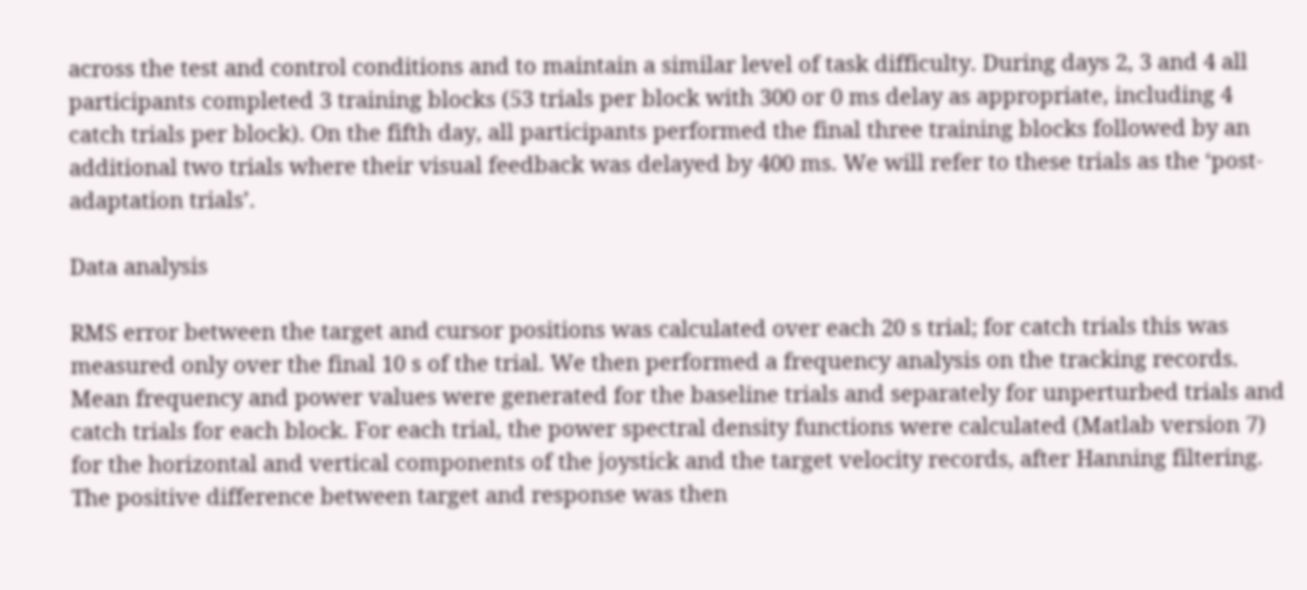across the test and control conditions and to maintain a similar level of task difficulty. During days 2, 3 and 4 all participants completed 3 training blocks (53 trials per block with 300 or 0 ms delay as appropriate, including 4 catch trials per block). On the fifth day, all participants performed the final three training blocks followed by an additional two trials where their visual feedback was delayed by 400 ms. We will refer to these trials as the ‘post-adaptation trials’.

Data analysis

RMS error between the target and cursor positions was calculated over each 20 s trial; for catch trials this was measured only over the final 10 s of the trial. We then performed a frequency analysis on the tracking records. Mean frequency and power values were generated for the baseline trials and separately for unperturbed trials and catch trials for each block. For each trial, the power spectral density functions were calculated (Matlab version 7) for the horizontal and vertical components of the joystick and the target velocity records, after Hanning filtering. The positive difference between target and response was then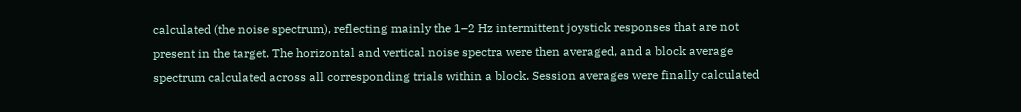calculated (the noise spectrum), reflecting mainly the 1–2 Hz intermittent joystick responses that are not present in the target. The horizontal and vertical noise spectra were then averaged, and a block average spectrum calculated across all corresponding trials within a block. Session averages were finally calculated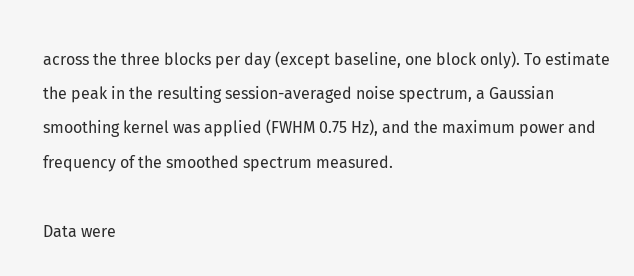across the three blocks per day (except baseline, one block only). To estimate the peak in the resulting session-averaged noise spectrum, a Gaussian smoothing kernel was applied (FWHM 0.75 Hz), and the maximum power and frequency of the smoothed spectrum measured.

Data were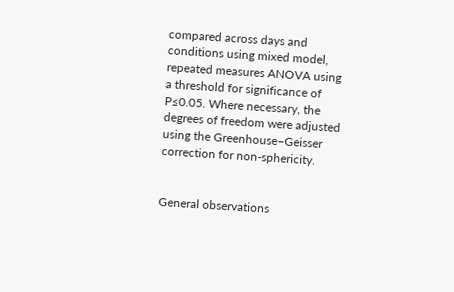compared across days and conditions using mixed model, repeated measures ANOVA using a threshold for significance of P≤0.05. Where necessary, the degrees of freedom were adjusted using the Greenhouse–Geisser correction for non-sphericity.


General observations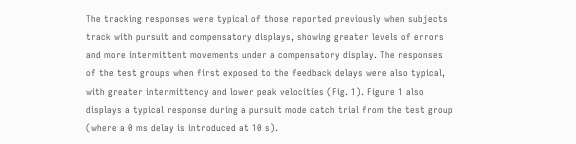The tracking responses were typical of those reported previously when subjects track with pursuit and compensatory displays, showing greater levels of errors and more intermittent movements under a compensatory display. The responses of the test groups when first exposed to the feedback delays were also typical, with greater intermittency and lower peak velocities (Fig. 1). Figure 1 also displays a typical response during a pursuit mode catch trial from the test group (where a 0 ms delay is introduced at 10 s).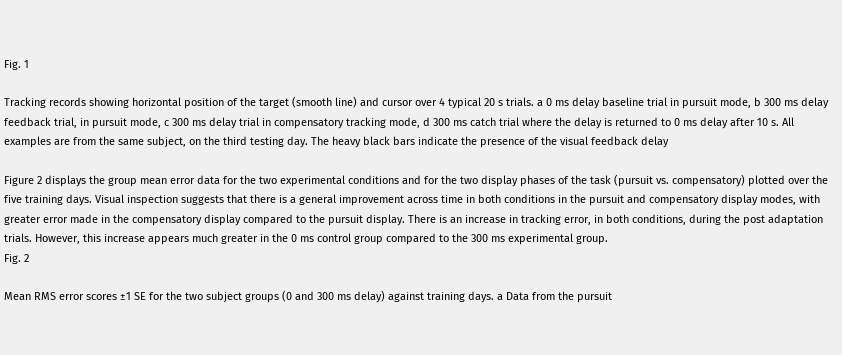Fig. 1

Tracking records showing horizontal position of the target (smooth line) and cursor over 4 typical 20 s trials. a 0 ms delay baseline trial in pursuit mode, b 300 ms delay feedback trial, in pursuit mode, c 300 ms delay trial in compensatory tracking mode, d 300 ms catch trial where the delay is returned to 0 ms delay after 10 s. All examples are from the same subject, on the third testing day. The heavy black bars indicate the presence of the visual feedback delay

Figure 2 displays the group mean error data for the two experimental conditions and for the two display phases of the task (pursuit vs. compensatory) plotted over the five training days. Visual inspection suggests that there is a general improvement across time in both conditions in the pursuit and compensatory display modes, with greater error made in the compensatory display compared to the pursuit display. There is an increase in tracking error, in both conditions, during the post adaptation trials. However, this increase appears much greater in the 0 ms control group compared to the 300 ms experimental group.
Fig. 2

Mean RMS error scores ±1 SE for the two subject groups (0 and 300 ms delay) against training days. a Data from the pursuit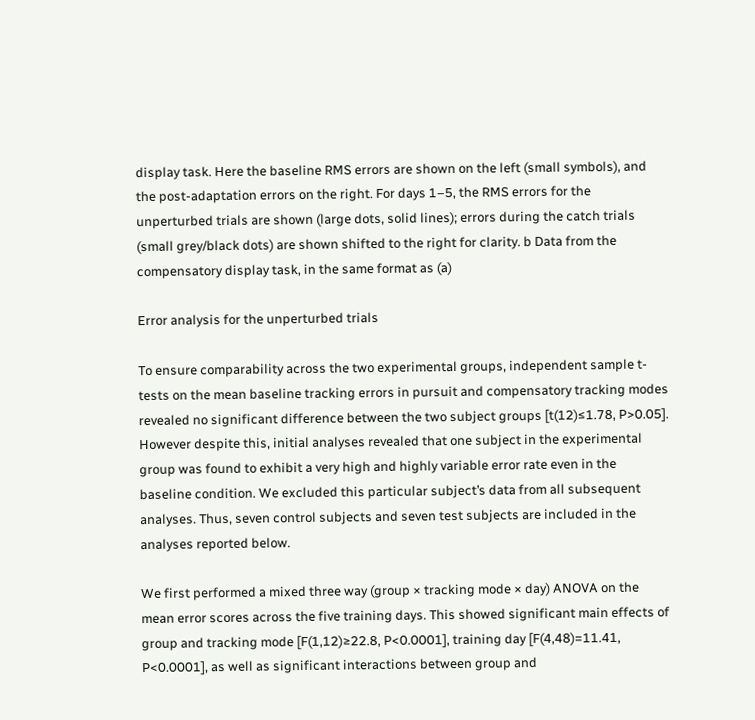display task. Here the baseline RMS errors are shown on the left (small symbols), and the post-adaptation errors on the right. For days 1–5, the RMS errors for the unperturbed trials are shown (large dots, solid lines); errors during the catch trials (small grey/black dots) are shown shifted to the right for clarity. b Data from the compensatory display task, in the same format as (a)

Error analysis for the unperturbed trials

To ensure comparability across the two experimental groups, independent sample t-tests on the mean baseline tracking errors in pursuit and compensatory tracking modes revealed no significant difference between the two subject groups [t(12)≤1.78, P>0.05]. However despite this, initial analyses revealed that one subject in the experimental group was found to exhibit a very high and highly variable error rate even in the baseline condition. We excluded this particular subject’s data from all subsequent analyses. Thus, seven control subjects and seven test subjects are included in the analyses reported below.

We first performed a mixed three way (group × tracking mode × day) ANOVA on the mean error scores across the five training days. This showed significant main effects of group and tracking mode [F(1,12)≥22.8, P<0.0001], training day [F(4,48)=11.41, P<0.0001], as well as significant interactions between group and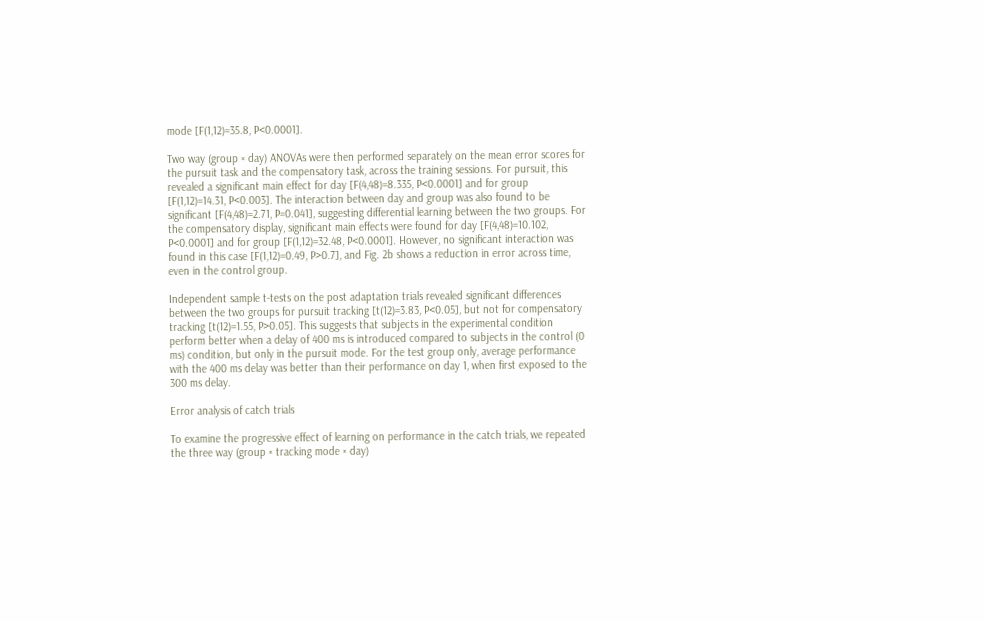mode [F(1,12)=35.8, P<0.0001].

Two way (group × day) ANOVAs were then performed separately on the mean error scores for the pursuit task and the compensatory task, across the training sessions. For pursuit, this revealed a significant main effect for day [F(4,48)=8.335, P<0.0001] and for group [F(1,12)=14.31, P<0.003]. The interaction between day and group was also found to be significant [F(4,48)=2.71, P=0.041], suggesting differential learning between the two groups. For the compensatory display, significant main effects were found for day [F(4,48)=10.102, P<0.0001] and for group [F(1,12)=32.48, P<0.0001]. However, no significant interaction was found in this case [F(1,12)=0.49, P>0.7], and Fig. 2b shows a reduction in error across time, even in the control group.

Independent sample t-tests on the post adaptation trials revealed significant differences between the two groups for pursuit tracking [t(12)=3.83, P<0.05], but not for compensatory tracking [t(12)=1.55, P>0.05]. This suggests that subjects in the experimental condition perform better when a delay of 400 ms is introduced compared to subjects in the control (0 ms) condition, but only in the pursuit mode. For the test group only, average performance with the 400 ms delay was better than their performance on day 1, when first exposed to the 300 ms delay.

Error analysis of catch trials

To examine the progressive effect of learning on performance in the catch trials, we repeated the three way (group × tracking mode × day)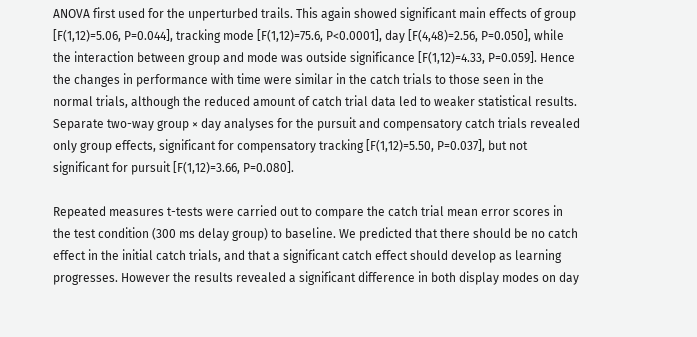ANOVA first used for the unperturbed trails. This again showed significant main effects of group [F(1,12)=5.06, P=0.044], tracking mode [F(1,12)=75.6, P<0.0001], day [F(4,48)=2.56, P=0.050], while the interaction between group and mode was outside significance [F(1,12)=4.33, P=0.059]. Hence the changes in performance with time were similar in the catch trials to those seen in the normal trials, although the reduced amount of catch trial data led to weaker statistical results. Separate two-way group × day analyses for the pursuit and compensatory catch trials revealed only group effects, significant for compensatory tracking [F(1,12)=5.50, P=0.037], but not significant for pursuit [F(1,12)=3.66, P=0.080].

Repeated measures t-tests were carried out to compare the catch trial mean error scores in the test condition (300 ms delay group) to baseline. We predicted that there should be no catch effect in the initial catch trials, and that a significant catch effect should develop as learning progresses. However the results revealed a significant difference in both display modes on day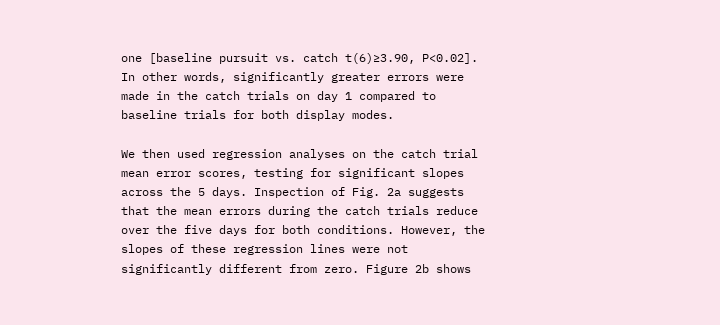one [baseline pursuit vs. catch t(6)≥3.90, P<0.02]. In other words, significantly greater errors were made in the catch trials on day 1 compared to baseline trials for both display modes.

We then used regression analyses on the catch trial mean error scores, testing for significant slopes across the 5 days. Inspection of Fig. 2a suggests that the mean errors during the catch trials reduce over the five days for both conditions. However, the slopes of these regression lines were not significantly different from zero. Figure 2b shows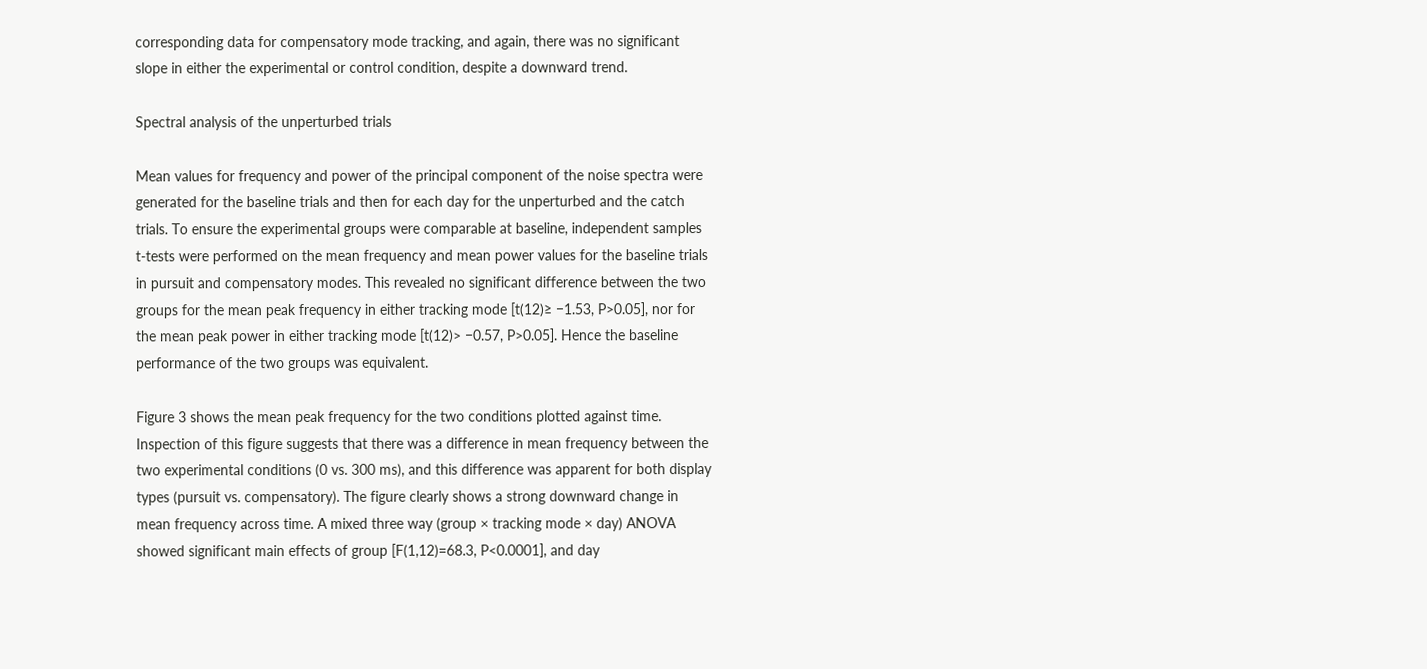corresponding data for compensatory mode tracking, and again, there was no significant slope in either the experimental or control condition, despite a downward trend.

Spectral analysis of the unperturbed trials

Mean values for frequency and power of the principal component of the noise spectra were generated for the baseline trials and then for each day for the unperturbed and the catch trials. To ensure the experimental groups were comparable at baseline, independent samples t-tests were performed on the mean frequency and mean power values for the baseline trials in pursuit and compensatory modes. This revealed no significant difference between the two groups for the mean peak frequency in either tracking mode [t(12)≥ −1.53, P>0.05], nor for the mean peak power in either tracking mode [t(12)> −0.57, P>0.05]. Hence the baseline performance of the two groups was equivalent.

Figure 3 shows the mean peak frequency for the two conditions plotted against time. Inspection of this figure suggests that there was a difference in mean frequency between the two experimental conditions (0 vs. 300 ms), and this difference was apparent for both display types (pursuit vs. compensatory). The figure clearly shows a strong downward change in mean frequency across time. A mixed three way (group × tracking mode × day) ANOVA showed significant main effects of group [F(1,12)=68.3, P<0.0001], and day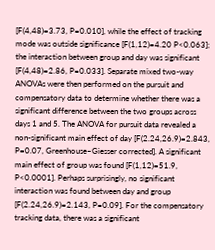[F(4,48)=3.73, P=0.010], while the effect of tracking mode was outside significance [F(1,12)=4.20 P<0.063]; the interaction between group and day was significant [F(4,48)=2.86, P=0.033]. Separate mixed two-way ANOVAs were then performed on the pursuit and compensatory data to determine whether there was a significant difference between the two groups across days 1 and 5. The ANOVA for pursuit data revealed a non-significant main effect of day [F(2.24,26.9)=2.843, P=0.07, Greenhouse–Giesser corrected]. A significant main effect of group was found [F(1,12)=51.9, P<0.0001]. Perhaps surprisingly, no significant interaction was found between day and group [F(2.24,26.9)=2.143, P=0.09]. For the compensatory tracking data, there was a significant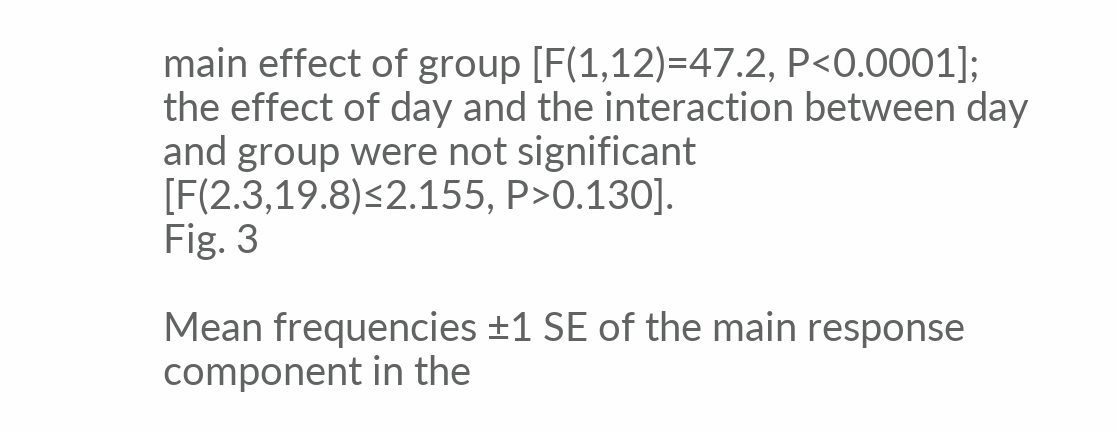main effect of group [F(1,12)=47.2, P<0.0001]; the effect of day and the interaction between day and group were not significant [F(2.3,19.8)≤2.155, P>0.130].
Fig. 3

Mean frequencies ±1 SE of the main response component in the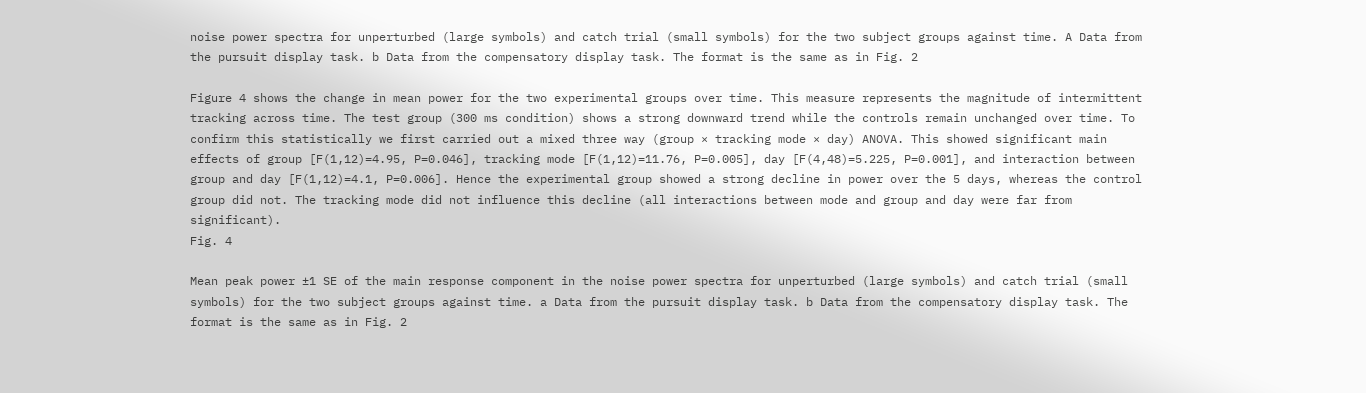noise power spectra for unperturbed (large symbols) and catch trial (small symbols) for the two subject groups against time. A Data from the pursuit display task. b Data from the compensatory display task. The format is the same as in Fig. 2

Figure 4 shows the change in mean power for the two experimental groups over time. This measure represents the magnitude of intermittent tracking across time. The test group (300 ms condition) shows a strong downward trend while the controls remain unchanged over time. To confirm this statistically we first carried out a mixed three way (group × tracking mode × day) ANOVA. This showed significant main effects of group [F(1,12)=4.95, P=0.046], tracking mode [F(1,12)=11.76, P=0.005], day [F(4,48)=5.225, P=0.001], and interaction between group and day [F(1,12)=4.1, P=0.006]. Hence the experimental group showed a strong decline in power over the 5 days, whereas the control group did not. The tracking mode did not influence this decline (all interactions between mode and group and day were far from significant).
Fig. 4

Mean peak power ±1 SE of the main response component in the noise power spectra for unperturbed (large symbols) and catch trial (small symbols) for the two subject groups against time. a Data from the pursuit display task. b Data from the compensatory display task. The format is the same as in Fig. 2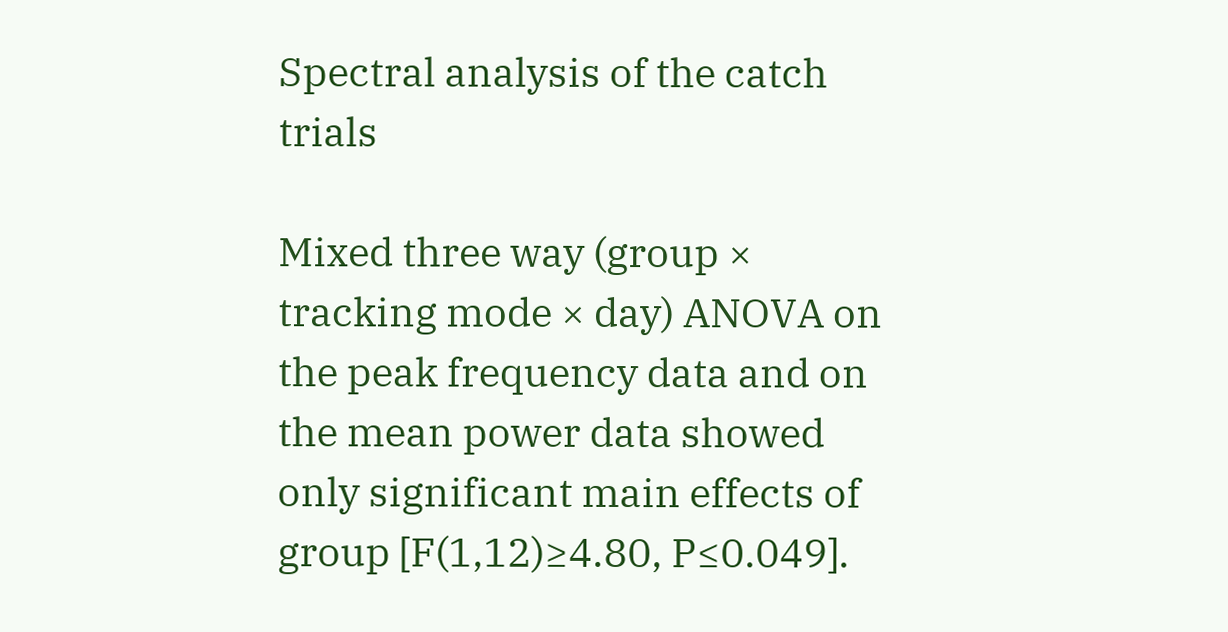Spectral analysis of the catch trials

Mixed three way (group × tracking mode × day) ANOVA on the peak frequency data and on the mean power data showed only significant main effects of group [F(1,12)≥4.80, P≤0.049].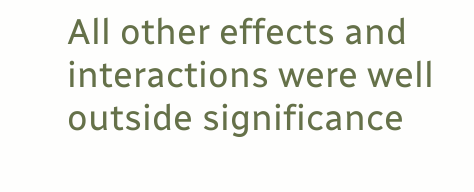All other effects and interactions were well outside significance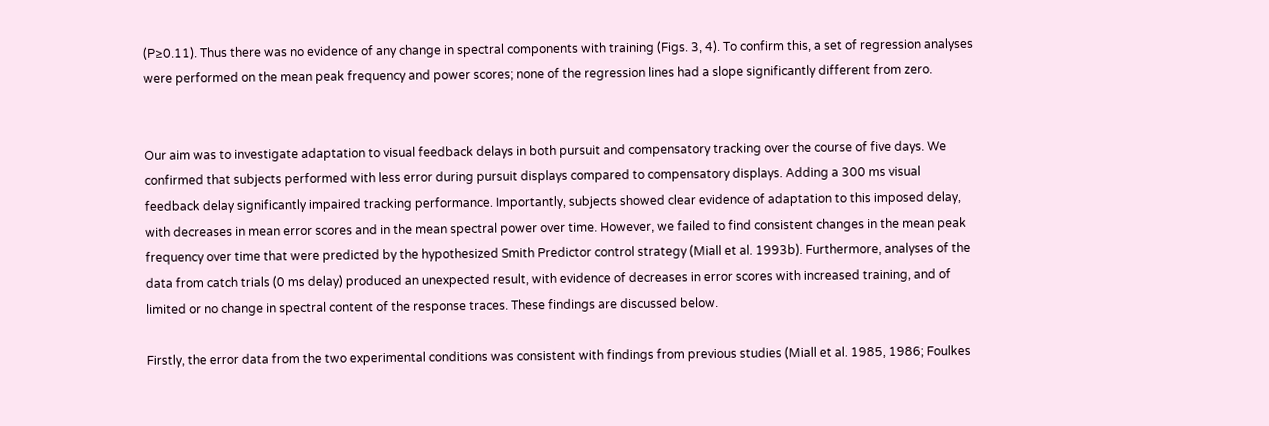(P≥0.11). Thus there was no evidence of any change in spectral components with training (Figs. 3, 4). To confirm this, a set of regression analyses were performed on the mean peak frequency and power scores; none of the regression lines had a slope significantly different from zero.


Our aim was to investigate adaptation to visual feedback delays in both pursuit and compensatory tracking over the course of five days. We confirmed that subjects performed with less error during pursuit displays compared to compensatory displays. Adding a 300 ms visual feedback delay significantly impaired tracking performance. Importantly, subjects showed clear evidence of adaptation to this imposed delay, with decreases in mean error scores and in the mean spectral power over time. However, we failed to find consistent changes in the mean peak frequency over time that were predicted by the hypothesized Smith Predictor control strategy (Miall et al. 1993b). Furthermore, analyses of the data from catch trials (0 ms delay) produced an unexpected result, with evidence of decreases in error scores with increased training, and of limited or no change in spectral content of the response traces. These findings are discussed below.

Firstly, the error data from the two experimental conditions was consistent with findings from previous studies (Miall et al. 1985, 1986; Foulkes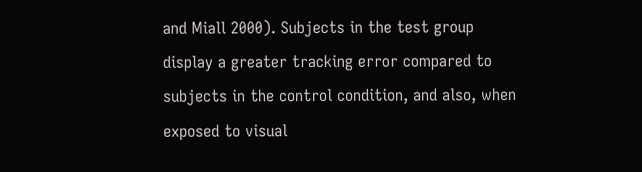and Miall 2000). Subjects in the test group display a greater tracking error compared to subjects in the control condition, and also, when exposed to visual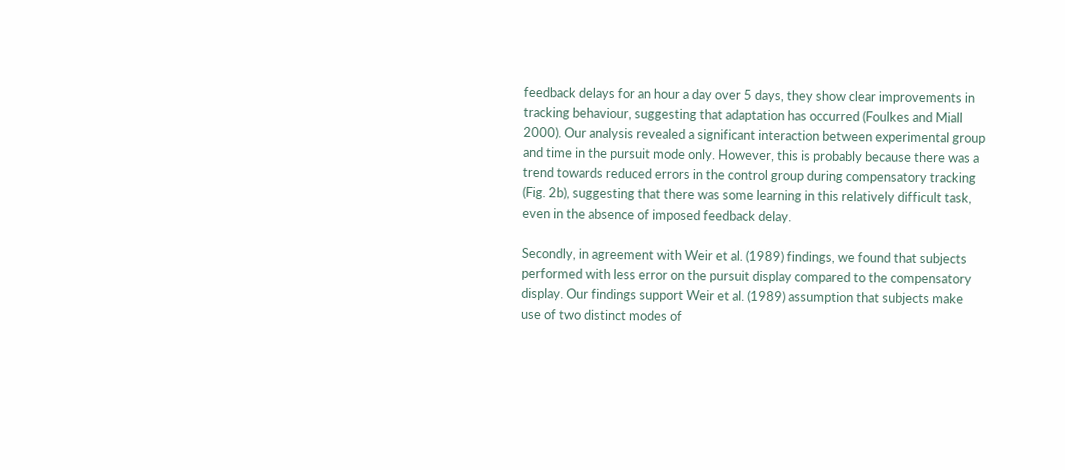feedback delays for an hour a day over 5 days, they show clear improvements in tracking behaviour, suggesting that adaptation has occurred (Foulkes and Miall 2000). Our analysis revealed a significant interaction between experimental group and time in the pursuit mode only. However, this is probably because there was a trend towards reduced errors in the control group during compensatory tracking (Fig. 2b), suggesting that there was some learning in this relatively difficult task, even in the absence of imposed feedback delay.

Secondly, in agreement with Weir et al. (1989) findings, we found that subjects performed with less error on the pursuit display compared to the compensatory display. Our findings support Weir et al. (1989) assumption that subjects make use of two distinct modes of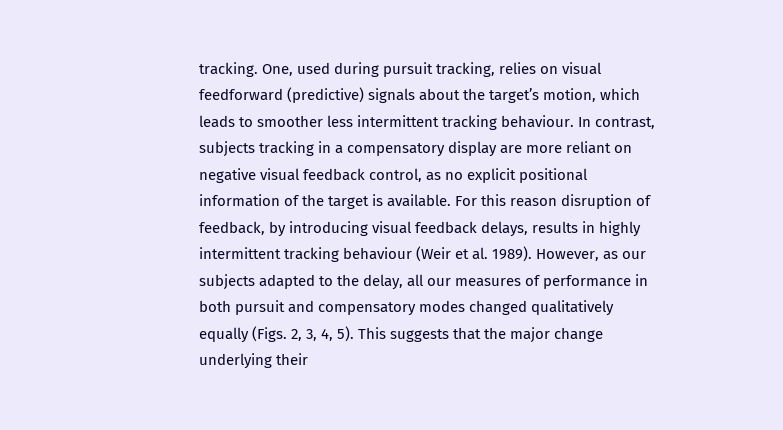tracking. One, used during pursuit tracking, relies on visual feedforward (predictive) signals about the target’s motion, which leads to smoother less intermittent tracking behaviour. In contrast, subjects tracking in a compensatory display are more reliant on negative visual feedback control, as no explicit positional information of the target is available. For this reason disruption of feedback, by introducing visual feedback delays, results in highly intermittent tracking behaviour (Weir et al. 1989). However, as our subjects adapted to the delay, all our measures of performance in both pursuit and compensatory modes changed qualitatively equally (Figs. 2, 3, 4, 5). This suggests that the major change underlying their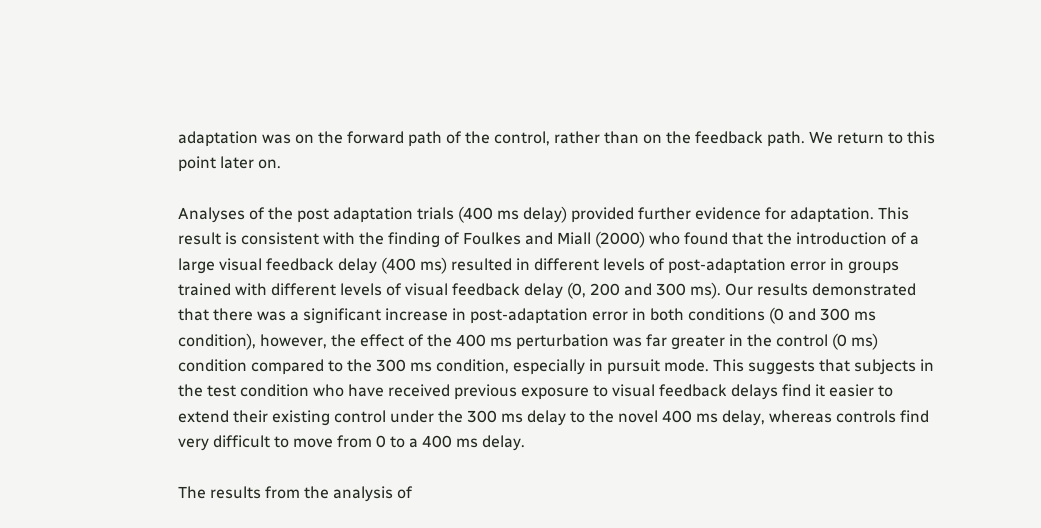adaptation was on the forward path of the control, rather than on the feedback path. We return to this point later on.

Analyses of the post adaptation trials (400 ms delay) provided further evidence for adaptation. This result is consistent with the finding of Foulkes and Miall (2000) who found that the introduction of a large visual feedback delay (400 ms) resulted in different levels of post-adaptation error in groups trained with different levels of visual feedback delay (0, 200 and 300 ms). Our results demonstrated that there was a significant increase in post-adaptation error in both conditions (0 and 300 ms condition), however, the effect of the 400 ms perturbation was far greater in the control (0 ms) condition compared to the 300 ms condition, especially in pursuit mode. This suggests that subjects in the test condition who have received previous exposure to visual feedback delays find it easier to extend their existing control under the 300 ms delay to the novel 400 ms delay, whereas controls find very difficult to move from 0 to a 400 ms delay.

The results from the analysis of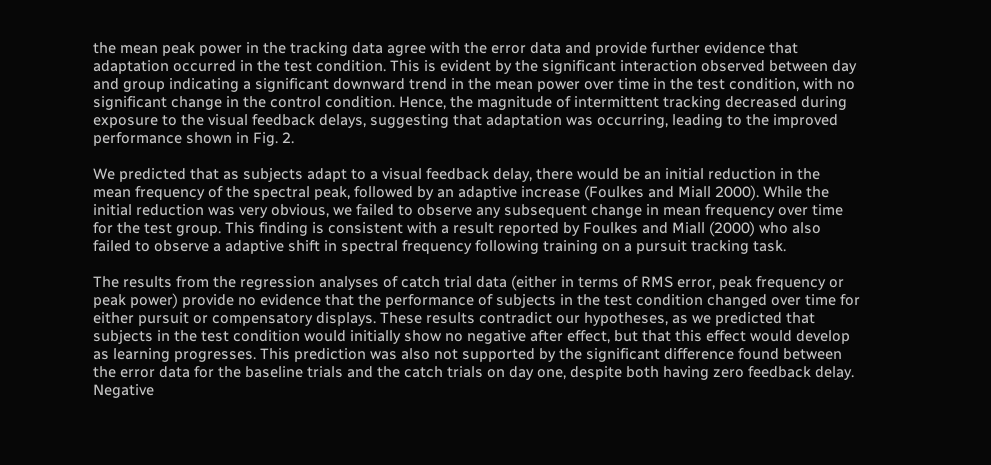the mean peak power in the tracking data agree with the error data and provide further evidence that adaptation occurred in the test condition. This is evident by the significant interaction observed between day and group indicating a significant downward trend in the mean power over time in the test condition, with no significant change in the control condition. Hence, the magnitude of intermittent tracking decreased during exposure to the visual feedback delays, suggesting that adaptation was occurring, leading to the improved performance shown in Fig. 2.

We predicted that as subjects adapt to a visual feedback delay, there would be an initial reduction in the mean frequency of the spectral peak, followed by an adaptive increase (Foulkes and Miall 2000). While the initial reduction was very obvious, we failed to observe any subsequent change in mean frequency over time for the test group. This finding is consistent with a result reported by Foulkes and Miall (2000) who also failed to observe a adaptive shift in spectral frequency following training on a pursuit tracking task.

The results from the regression analyses of catch trial data (either in terms of RMS error, peak frequency or peak power) provide no evidence that the performance of subjects in the test condition changed over time for either pursuit or compensatory displays. These results contradict our hypotheses, as we predicted that subjects in the test condition would initially show no negative after effect, but that this effect would develop as learning progresses. This prediction was also not supported by the significant difference found between the error data for the baseline trials and the catch trials on day one, despite both having zero feedback delay. Negative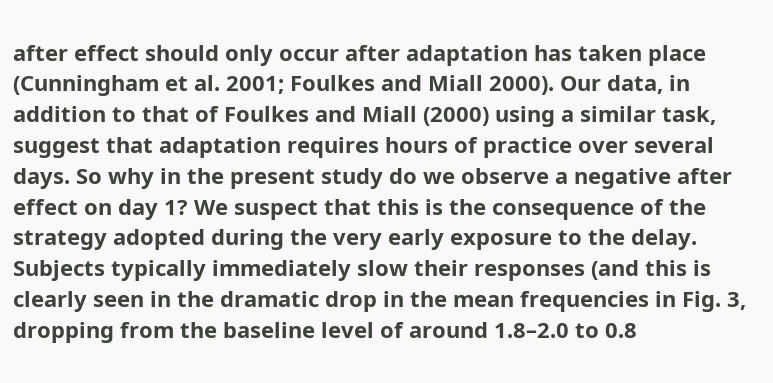after effect should only occur after adaptation has taken place (Cunningham et al. 2001; Foulkes and Miall 2000). Our data, in addition to that of Foulkes and Miall (2000) using a similar task, suggest that adaptation requires hours of practice over several days. So why in the present study do we observe a negative after effect on day 1? We suspect that this is the consequence of the strategy adopted during the very early exposure to the delay. Subjects typically immediately slow their responses (and this is clearly seen in the dramatic drop in the mean frequencies in Fig. 3, dropping from the baseline level of around 1.8–2.0 to 0.8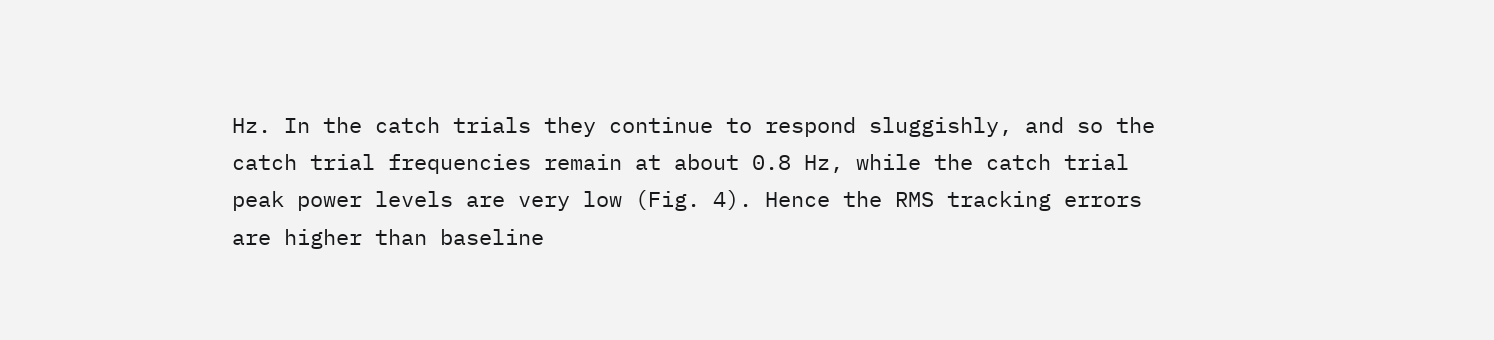Hz. In the catch trials they continue to respond sluggishly, and so the catch trial frequencies remain at about 0.8 Hz, while the catch trial peak power levels are very low (Fig. 4). Hence the RMS tracking errors are higher than baseline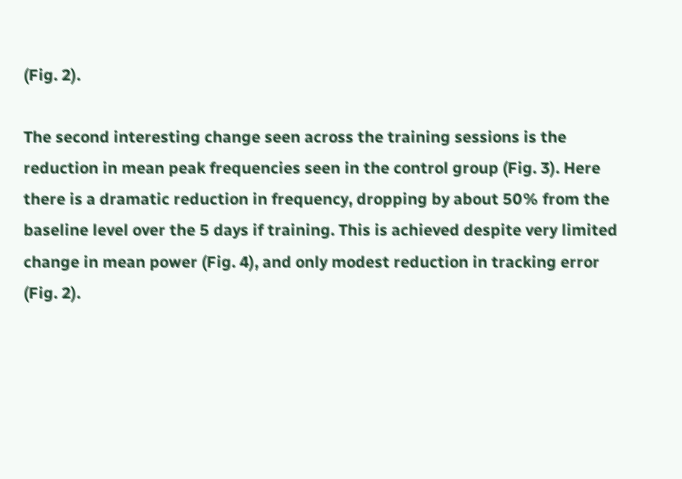(Fig. 2).

The second interesting change seen across the training sessions is the reduction in mean peak frequencies seen in the control group (Fig. 3). Here there is a dramatic reduction in frequency, dropping by about 50% from the baseline level over the 5 days if training. This is achieved despite very limited change in mean power (Fig. 4), and only modest reduction in tracking error (Fig. 2).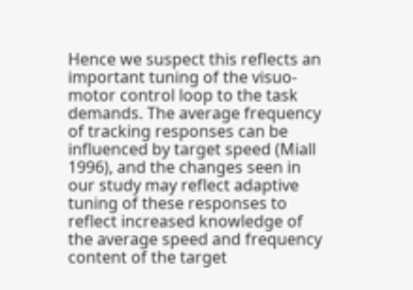Hence we suspect this reflects an important tuning of the visuo-motor control loop to the task demands. The average frequency of tracking responses can be influenced by target speed (Miall 1996), and the changes seen in our study may reflect adaptive tuning of these responses to reflect increased knowledge of the average speed and frequency content of the target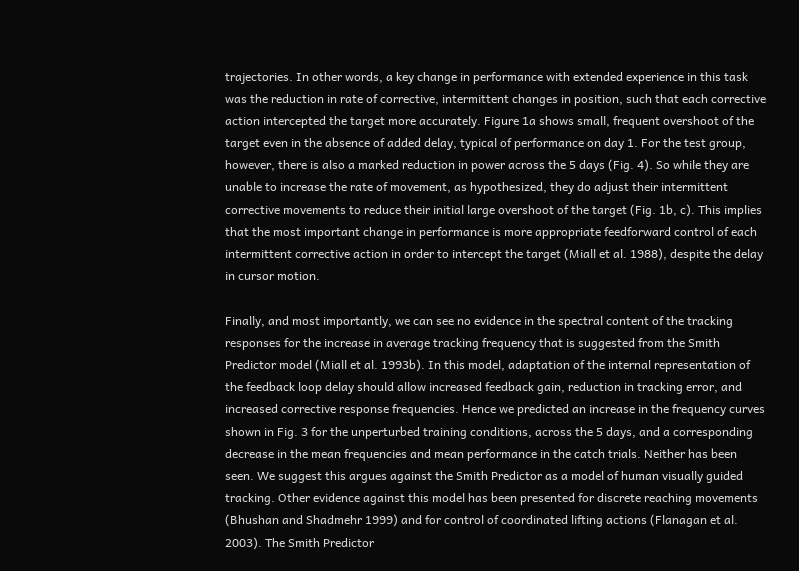trajectories. In other words, a key change in performance with extended experience in this task was the reduction in rate of corrective, intermittent changes in position, such that each corrective action intercepted the target more accurately. Figure 1a shows small, frequent overshoot of the target even in the absence of added delay, typical of performance on day 1. For the test group, however, there is also a marked reduction in power across the 5 days (Fig. 4). So while they are unable to increase the rate of movement, as hypothesized, they do adjust their intermittent corrective movements to reduce their initial large overshoot of the target (Fig. 1b, c). This implies that the most important change in performance is more appropriate feedforward control of each intermittent corrective action in order to intercept the target (Miall et al. 1988), despite the delay in cursor motion.

Finally, and most importantly, we can see no evidence in the spectral content of the tracking responses for the increase in average tracking frequency that is suggested from the Smith Predictor model (Miall et al. 1993b). In this model, adaptation of the internal representation of the feedback loop delay should allow increased feedback gain, reduction in tracking error, and increased corrective response frequencies. Hence we predicted an increase in the frequency curves shown in Fig. 3 for the unperturbed training conditions, across the 5 days, and a corresponding decrease in the mean frequencies and mean performance in the catch trials. Neither has been seen. We suggest this argues against the Smith Predictor as a model of human visually guided tracking. Other evidence against this model has been presented for discrete reaching movements (Bhushan and Shadmehr 1999) and for control of coordinated lifting actions (Flanagan et al. 2003). The Smith Predictor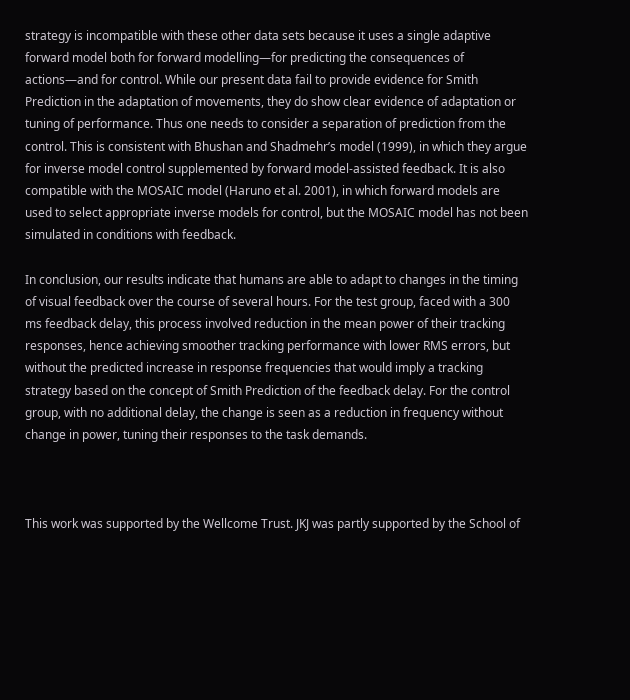strategy is incompatible with these other data sets because it uses a single adaptive forward model both for forward modelling—for predicting the consequences of actions—and for control. While our present data fail to provide evidence for Smith Prediction in the adaptation of movements, they do show clear evidence of adaptation or tuning of performance. Thus one needs to consider a separation of prediction from the control. This is consistent with Bhushan and Shadmehr’s model (1999), in which they argue for inverse model control supplemented by forward model-assisted feedback. It is also compatible with the MOSAIC model (Haruno et al. 2001), in which forward models are used to select appropriate inverse models for control, but the MOSAIC model has not been simulated in conditions with feedback.

In conclusion, our results indicate that humans are able to adapt to changes in the timing of visual feedback over the course of several hours. For the test group, faced with a 300 ms feedback delay, this process involved reduction in the mean power of their tracking responses, hence achieving smoother tracking performance with lower RMS errors, but without the predicted increase in response frequencies that would imply a tracking strategy based on the concept of Smith Prediction of the feedback delay. For the control group, with no additional delay, the change is seen as a reduction in frequency without change in power, tuning their responses to the task demands.



This work was supported by the Wellcome Trust. JKJ was partly supported by the School of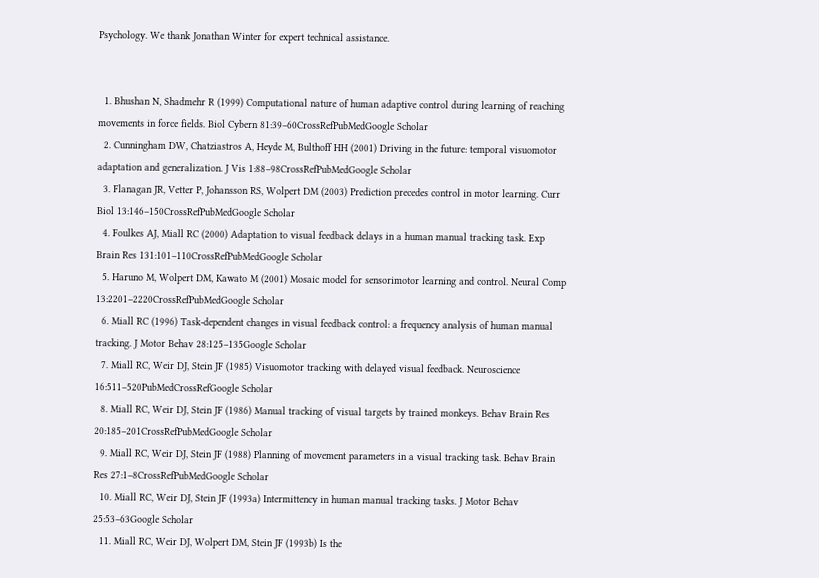Psychology. We thank Jonathan Winter for expert technical assistance.


  1. Bhushan N, Shadmehr R (1999) Computational nature of human adaptive control during learning of reaching movements in force fields. Biol Cybern 81:39–60CrossRefPubMedGoogle Scholar
  2. Cunningham DW, Chatziastros A, Heyde M, Bulthoff HH (2001) Driving in the future: temporal visuomotor adaptation and generalization. J Vis 1:88–98CrossRefPubMedGoogle Scholar
  3. Flanagan JR, Vetter P, Johansson RS, Wolpert DM (2003) Prediction precedes control in motor learning. Curr Biol 13:146–150CrossRefPubMedGoogle Scholar
  4. Foulkes AJ, Miall RC (2000) Adaptation to visual feedback delays in a human manual tracking task. Exp Brain Res 131:101–110CrossRefPubMedGoogle Scholar
  5. Haruno M, Wolpert DM, Kawato M (2001) Mosaic model for sensorimotor learning and control. Neural Comp 13:2201–2220CrossRefPubMedGoogle Scholar
  6. Miall RC (1996) Task-dependent changes in visual feedback control: a frequency analysis of human manual tracking. J Motor Behav 28:125–135Google Scholar
  7. Miall RC, Weir DJ, Stein JF (1985) Visuomotor tracking with delayed visual feedback. Neuroscience 16:511–520PubMedCrossRefGoogle Scholar
  8. Miall RC, Weir DJ, Stein JF (1986) Manual tracking of visual targets by trained monkeys. Behav Brain Res 20:185–201CrossRefPubMedGoogle Scholar
  9. Miall RC, Weir DJ, Stein JF (1988) Planning of movement parameters in a visual tracking task. Behav Brain Res 27:1–8CrossRefPubMedGoogle Scholar
  10. Miall RC, Weir DJ, Stein JF (1993a) Intermittency in human manual tracking tasks. J Motor Behav 25:53–63Google Scholar
  11. Miall RC, Weir DJ, Wolpert DM, Stein JF (1993b) Is the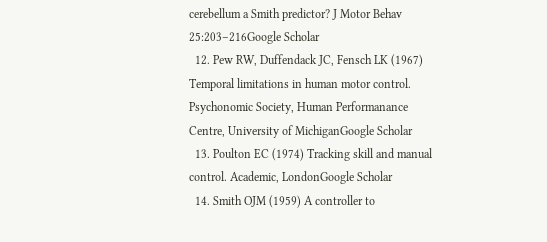cerebellum a Smith predictor? J Motor Behav 25:203–216Google Scholar
  12. Pew RW, Duffendack JC, Fensch LK (1967) Temporal limitations in human motor control. Psychonomic Society, Human Performanance Centre, University of MichiganGoogle Scholar
  13. Poulton EC (1974) Tracking skill and manual control. Academic, LondonGoogle Scholar
  14. Smith OJM (1959) A controller to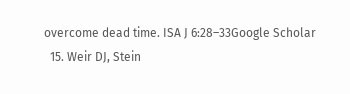overcome dead time. ISA J 6:28–33Google Scholar
  15. Weir DJ, Stein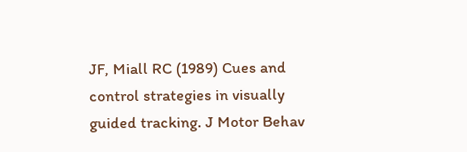JF, Miall RC (1989) Cues and control strategies in visually guided tracking. J Motor Behav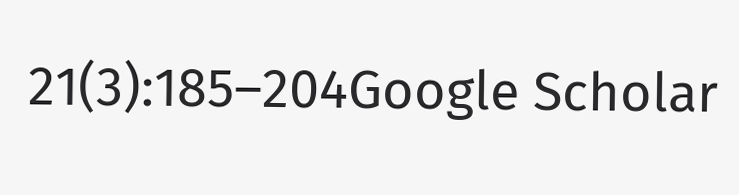21(3):185–204Google Scholar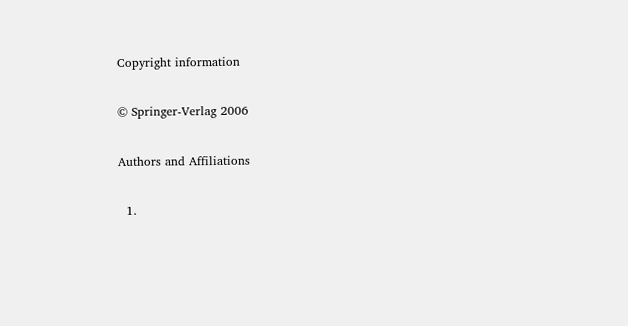Copyright information

© Springer-Verlag 2006

Authors and Affiliations

  1.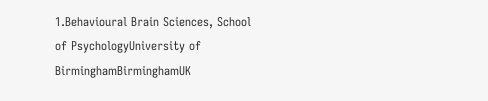1.Behavioural Brain Sciences, School of PsychologyUniversity of BirminghamBirminghamUK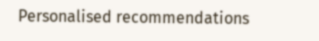Personalised recommendations